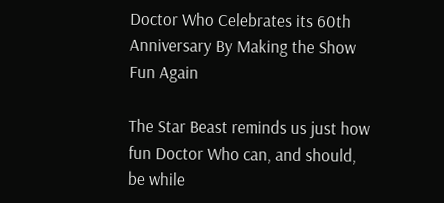Doctor Who Celebrates its 60th Anniversary By Making the Show Fun Again

The Star Beast reminds us just how fun Doctor Who can, and should, be while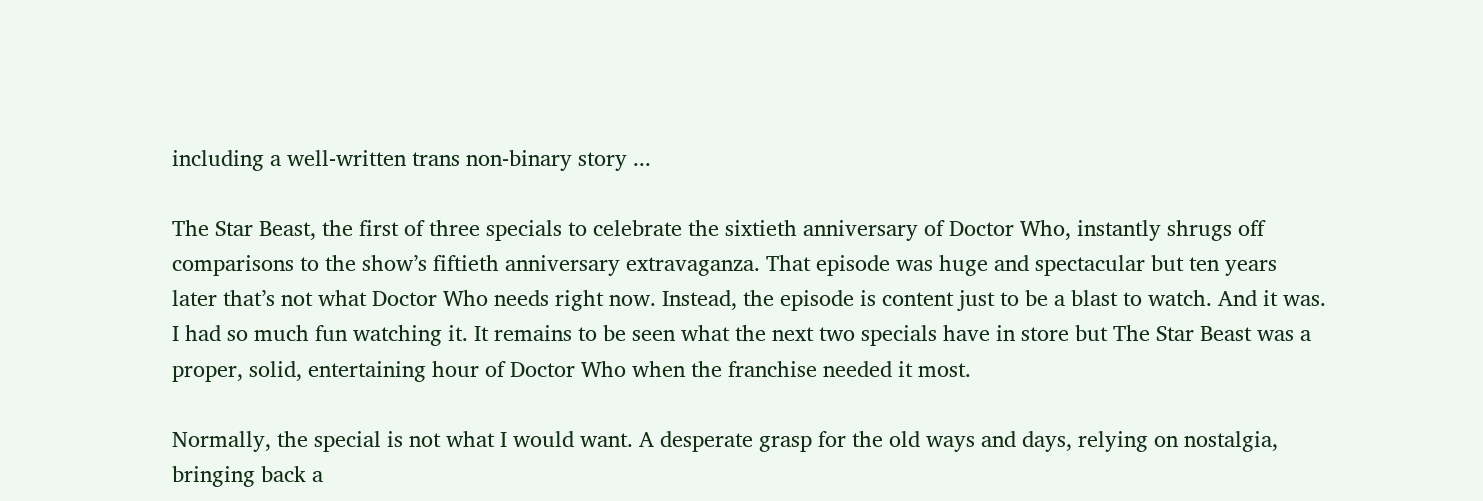including a well-written trans non-binary story ...

The Star Beast, the first of three specials to celebrate the sixtieth anniversary of Doctor Who, instantly shrugs off comparisons to the show’s fiftieth anniversary extravaganza. That episode was huge and spectacular but ten years later that’s not what Doctor Who needs right now. Instead, the episode is content just to be a blast to watch. And it was. I had so much fun watching it. It remains to be seen what the next two specials have in store but The Star Beast was a proper, solid, entertaining hour of Doctor Who when the franchise needed it most.

Normally, the special is not what I would want. A desperate grasp for the old ways and days, relying on nostalgia, bringing back a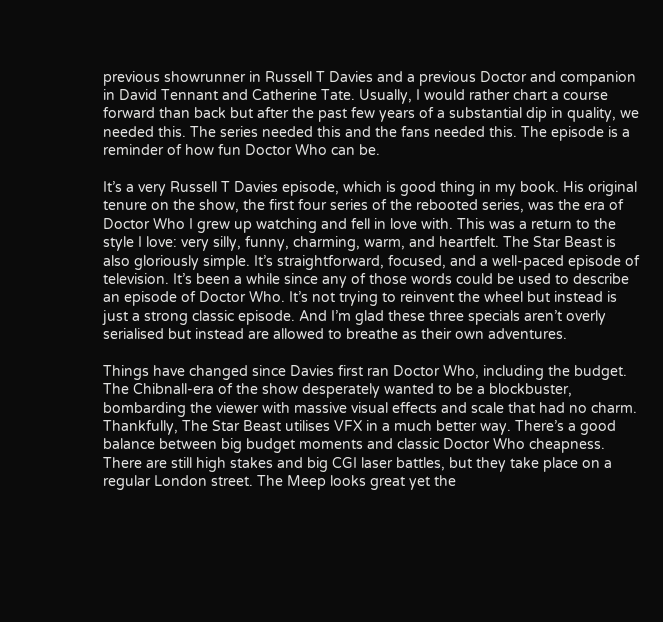previous showrunner in Russell T Davies and a previous Doctor and companion in David Tennant and Catherine Tate. Usually, I would rather chart a course forward than back but after the past few years of a substantial dip in quality, we needed this. The series needed this and the fans needed this. The episode is a reminder of how fun Doctor Who can be.

It’s a very Russell T Davies episode, which is good thing in my book. His original tenure on the show, the first four series of the rebooted series, was the era of Doctor Who I grew up watching and fell in love with. This was a return to the style I love: very silly, funny, charming, warm, and heartfelt. The Star Beast is also gloriously simple. It’s straightforward, focused, and a well-paced episode of television. It’s been a while since any of those words could be used to describe an episode of Doctor Who. It’s not trying to reinvent the wheel but instead is just a strong classic episode. And I’m glad these three specials aren’t overly serialised but instead are allowed to breathe as their own adventures.

Things have changed since Davies first ran Doctor Who, including the budget. The Chibnall-era of the show desperately wanted to be a blockbuster, bombarding the viewer with massive visual effects and scale that had no charm. Thankfully, The Star Beast utilises VFX in a much better way. There’s a good balance between big budget moments and classic Doctor Who cheapness. There are still high stakes and big CGI laser battles, but they take place on a regular London street. The Meep looks great yet the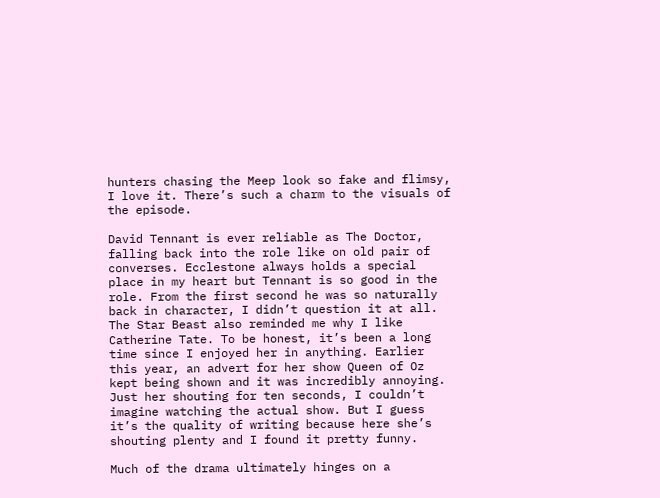hunters chasing the Meep look so fake and flimsy, I love it. There’s such a charm to the visuals of the episode.

David Tennant is ever reliable as The Doctor, falling back into the role like on old pair of converses. Ecclestone always holds a special place in my heart but Tennant is so good in the role. From the first second he was so naturally back in character, I didn’t question it at all. The Star Beast also reminded me why I like Catherine Tate. To be honest, it’s been a long time since I enjoyed her in anything. Earlier this year, an advert for her show Queen of Oz kept being shown and it was incredibly annoying. Just her shouting for ten seconds, I couldn’t imagine watching the actual show. But I guess it’s the quality of writing because here she’s shouting plenty and I found it pretty funny.

Much of the drama ultimately hinges on a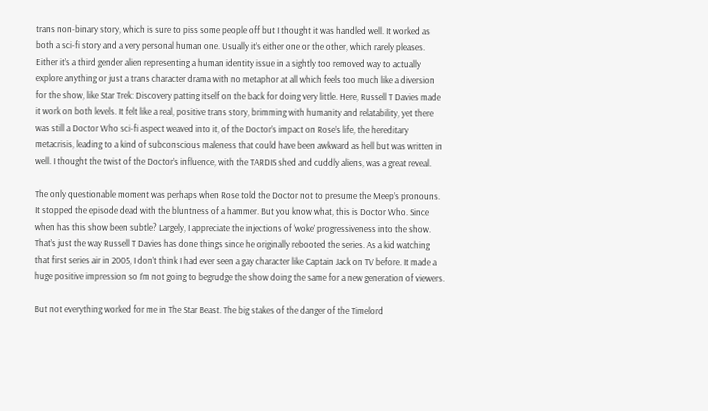trans non-binary story, which is sure to piss some people off but I thought it was handled well. It worked as both a sci-fi story and a very personal human one. Usually it’s either one or the other, which rarely pleases. Either it’s a third gender alien representing a human identity issue in a sightly too removed way to actually explore anything or just a trans character drama with no metaphor at all which feels too much like a diversion for the show, like Star Trek: Discovery patting itself on the back for doing very little. Here, Russell T Davies made it work on both levels. It felt like a real, positive trans story, brimming with humanity and relatability, yet there was still a Doctor Who sci-fi aspect weaved into it, of the Doctor’s impact on Rose’s life, the hereditary metacrisis, leading to a kind of subconscious maleness that could have been awkward as hell but was written in well. I thought the twist of the Doctor’s influence, with the TARDIS shed and cuddly aliens, was a great reveal.

The only questionable moment was perhaps when Rose told the Doctor not to presume the Meep’s pronouns. It stopped the episode dead with the bluntness of a hammer. But you know what, this is Doctor Who. Since when has this show been subtle? Largely, I appreciate the injections of ‘woke’ progressiveness into the show. That’s just the way Russell T Davies has done things since he originally rebooted the series. As a kid watching that first series air in 2005, I don’t think I had ever seen a gay character like Captain Jack on TV before. It made a huge positive impression so I’m not going to begrudge the show doing the same for a new generation of viewers.

But not everything worked for me in The Star Beast. The big stakes of the danger of the Timelord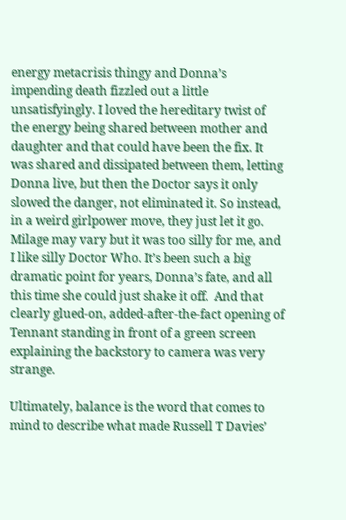energy metacrisis thingy and Donna’s impending death fizzled out a little unsatisfyingly. I loved the hereditary twist of the energy being shared between mother and daughter and that could have been the fix. It was shared and dissipated between them, letting Donna live, but then the Doctor says it only slowed the danger, not eliminated it. So instead, in a weird girlpower move, they just let it go. Milage may vary but it was too silly for me, and I like silly Doctor Who. It’s been such a big dramatic point for years, Donna’s fate, and all this time she could just shake it off.  And that clearly glued-on, added-after-the-fact opening of Tennant standing in front of a green screen explaining the backstory to camera was very strange.

Ultimately, balance is the word that comes to mind to describe what made Russell T Davies’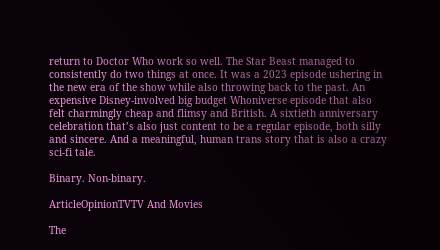return to Doctor Who work so well. The Star Beast managed to consistently do two things at once. It was a 2023 episode ushering in the new era of the show while also throwing back to the past. An expensive Disney-involved big budget Whoniverse episode that also felt charmingly cheap and flimsy and British. A sixtieth anniversary celebration that’s also just content to be a regular episode, both silly and sincere. And a meaningful, human trans story that is also a crazy sci-fi tale.

Binary. Non-binary.

ArticleOpinionTVTV And Movies

The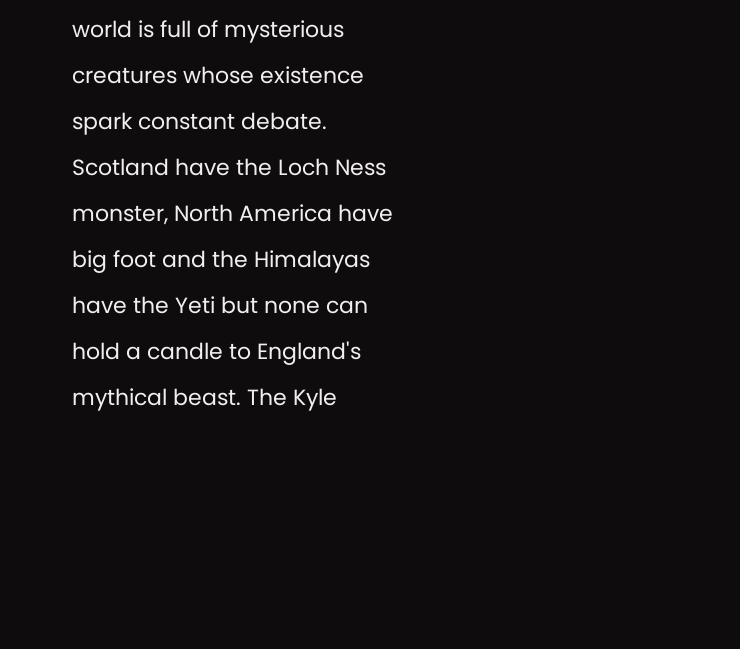world is full of mysterious creatures whose existence spark constant debate. Scotland have the Loch Ness monster, North America have big foot and the Himalayas have the Yeti but none can hold a candle to England's mythical beast. The Kyle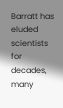Barratt has eluded scientists for decades, many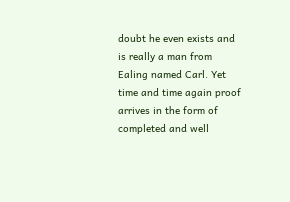doubt he even exists and is really a man from Ealing named Carl. Yet time and time again proof arrives in the form of completed and well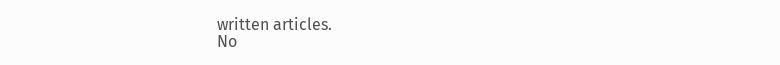written articles.
No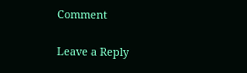Comment

Leave a Reply